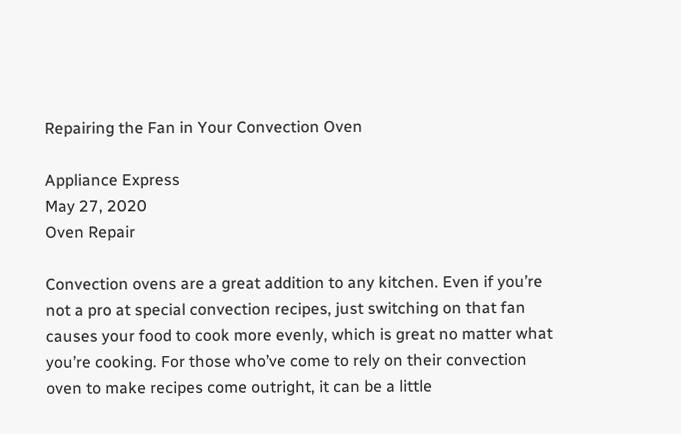Repairing the Fan in Your Convection Oven

Appliance Express
May 27, 2020
Oven Repair

Convection ovens are a great addition to any kitchen. Even if you’re not a pro at special convection recipes, just switching on that fan causes your food to cook more evenly, which is great no matter what you’re cooking. For those who’ve come to rely on their convection oven to make recipes come outright, it can be a little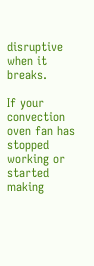disruptive when it breaks.

If your convection oven fan has stopped working or started making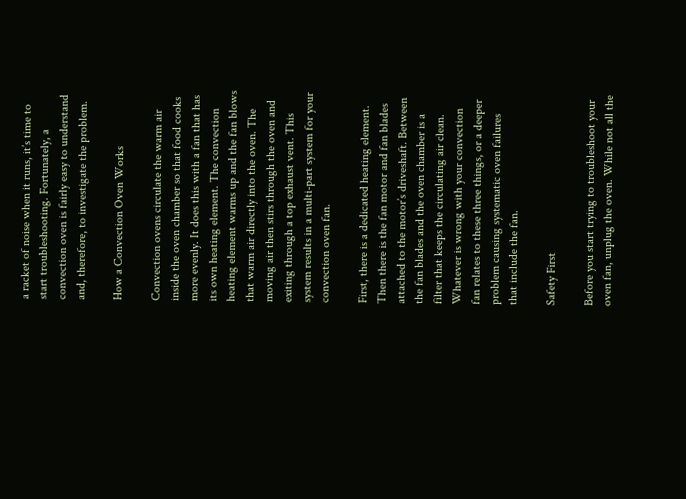a racket of noise when it runs, it’s time to start troubleshooting. Fortunately, a convection oven is fairly easy to understand and, therefore, to investigate the problem.

How a Convection Oven Works

Convection ovens circulate the warm air inside the oven chamber so that food cooks more evenly. It does this with a fan that has its own heating element. The convection heating element warms up and the fan blows that warm air directly into the oven. The moving air then stirs through the oven and exiting through a top exhaust vent. This system results in a multi-part system for your convection oven fan.

First, there is a dedicated heating element. Then there is the fan motor and fan blades attached to the motor’s driveshaft. Between the fan blades and the oven chamber is a filter that keeps the circulating air clean. Whatever is wrong with your convection fan relates to these three things, or a deeper problem causing systematic oven failures that include the fan.

Safety First

Before you start trying to troubleshoot your oven fan, unplug the oven. While not all the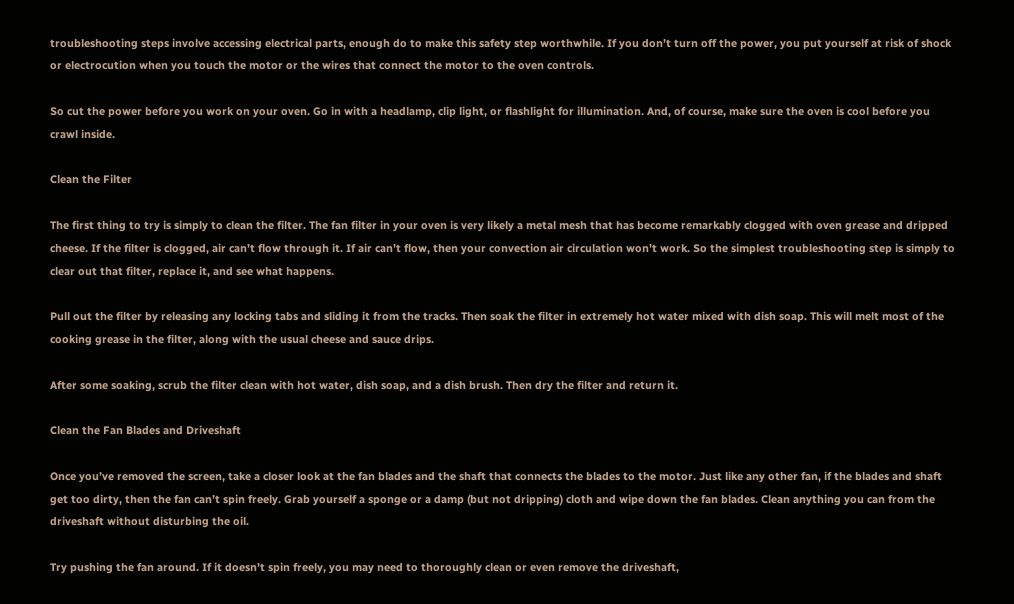troubleshooting steps involve accessing electrical parts, enough do to make this safety step worthwhile. If you don’t turn off the power, you put yourself at risk of shock or electrocution when you touch the motor or the wires that connect the motor to the oven controls.

So cut the power before you work on your oven. Go in with a headlamp, clip light, or flashlight for illumination. And, of course, make sure the oven is cool before you crawl inside.

Clean the Filter

The first thing to try is simply to clean the filter. The fan filter in your oven is very likely a metal mesh that has become remarkably clogged with oven grease and dripped cheese. If the filter is clogged, air can’t flow through it. If air can’t flow, then your convection air circulation won’t work. So the simplest troubleshooting step is simply to clear out that filter, replace it, and see what happens.

Pull out the filter by releasing any locking tabs and sliding it from the tracks. Then soak the filter in extremely hot water mixed with dish soap. This will melt most of the cooking grease in the filter, along with the usual cheese and sauce drips.

After some soaking, scrub the filter clean with hot water, dish soap, and a dish brush. Then dry the filter and return it.

Clean the Fan Blades and Driveshaft

Once you’ve removed the screen, take a closer look at the fan blades and the shaft that connects the blades to the motor. Just like any other fan, if the blades and shaft get too dirty, then the fan can’t spin freely. Grab yourself a sponge or a damp (but not dripping) cloth and wipe down the fan blades. Clean anything you can from the driveshaft without disturbing the oil.

Try pushing the fan around. If it doesn’t spin freely, you may need to thoroughly clean or even remove the driveshaft,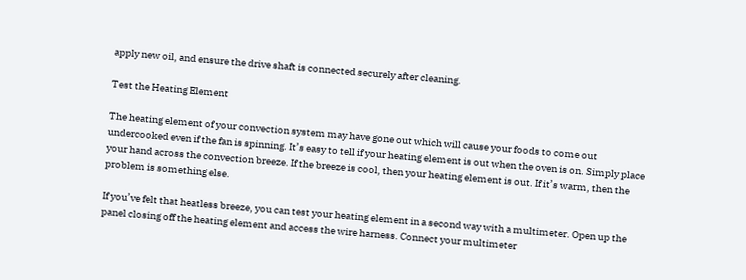apply new oil, and ensure the drive shaft is connected securely after cleaning.

Test the Heating Element

The heating element of your convection system may have gone out which will cause your foods to come out undercooked even if the fan is spinning. It’s easy to tell if your heating element is out when the oven is on. Simply place your hand across the convection breeze. If the breeze is cool, then your heating element is out. If it’s warm, then the problem is something else.

If you’ve felt that heatless breeze, you can test your heating element in a second way with a multimeter. Open up the panel closing off the heating element and access the wire harness. Connect your multimeter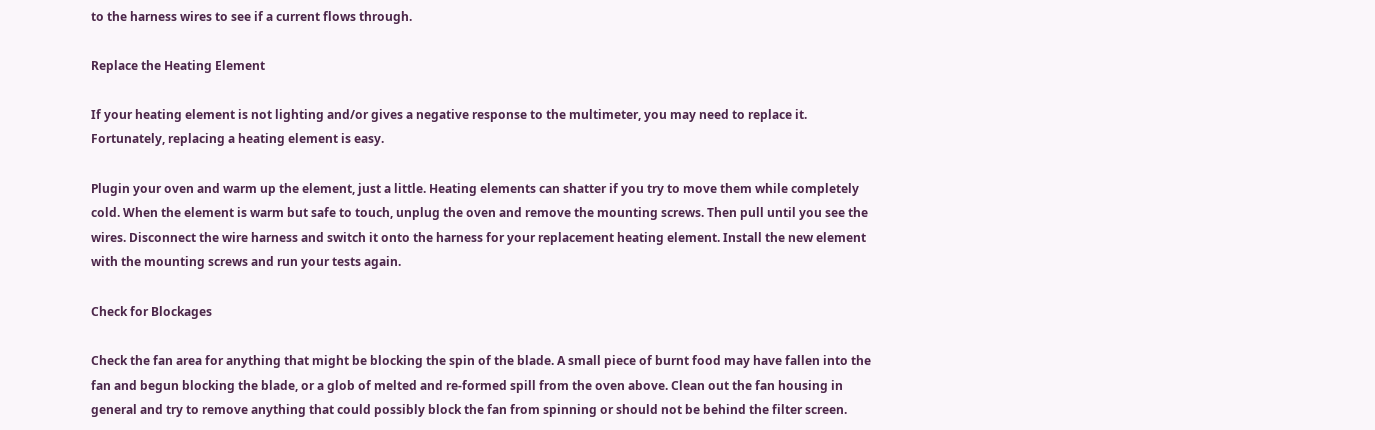to the harness wires to see if a current flows through.

Replace the Heating Element

If your heating element is not lighting and/or gives a negative response to the multimeter, you may need to replace it. Fortunately, replacing a heating element is easy.

Plugin your oven and warm up the element, just a little. Heating elements can shatter if you try to move them while completely cold. When the element is warm but safe to touch, unplug the oven and remove the mounting screws. Then pull until you see the wires. Disconnect the wire harness and switch it onto the harness for your replacement heating element. Install the new element with the mounting screws and run your tests again.

Check for Blockages

Check the fan area for anything that might be blocking the spin of the blade. A small piece of burnt food may have fallen into the fan and begun blocking the blade, or a glob of melted and re-formed spill from the oven above. Clean out the fan housing in general and try to remove anything that could possibly block the fan from spinning or should not be behind the filter screen.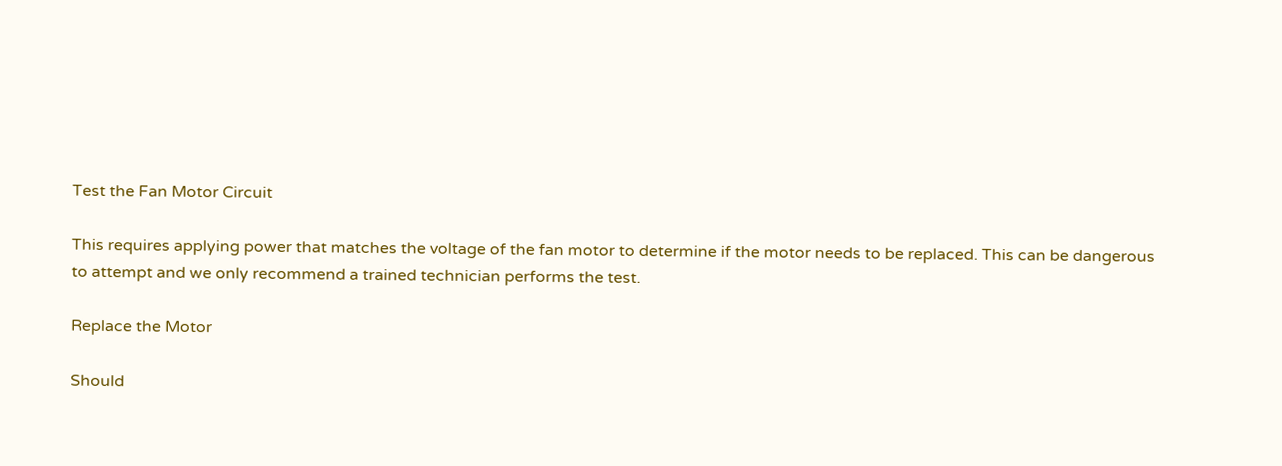Test the Fan Motor Circuit

This requires applying power that matches the voltage of the fan motor to determine if the motor needs to be replaced. This can be dangerous to attempt and we only recommend a trained technician performs the test.

Replace the Motor

Should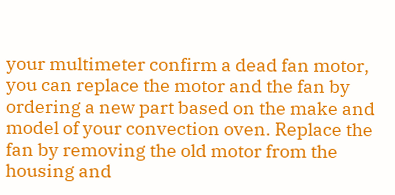your multimeter confirm a dead fan motor, you can replace the motor and the fan by ordering a new part based on the make and model of your convection oven. Replace the fan by removing the old motor from the housing and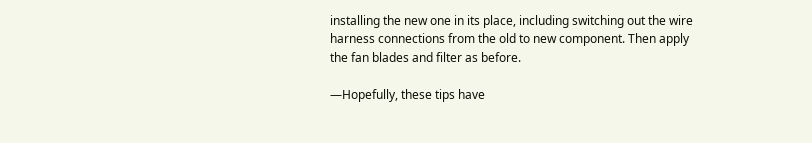installing the new one in its place, including switching out the wire harness connections from the old to new component. Then apply the fan blades and filter as before.

—Hopefully, these tips have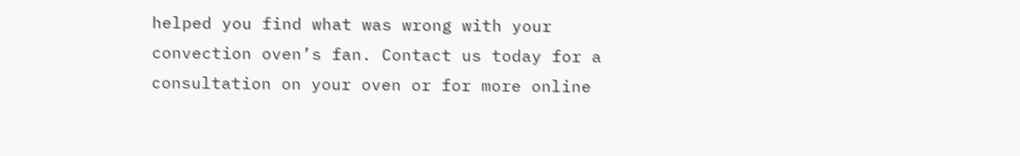helped you find what was wrong with your convection oven’s fan. Contact us today for a consultation on your oven or for more online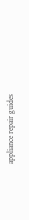appliance repair guides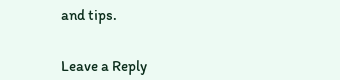and tips.


Leave a Reply